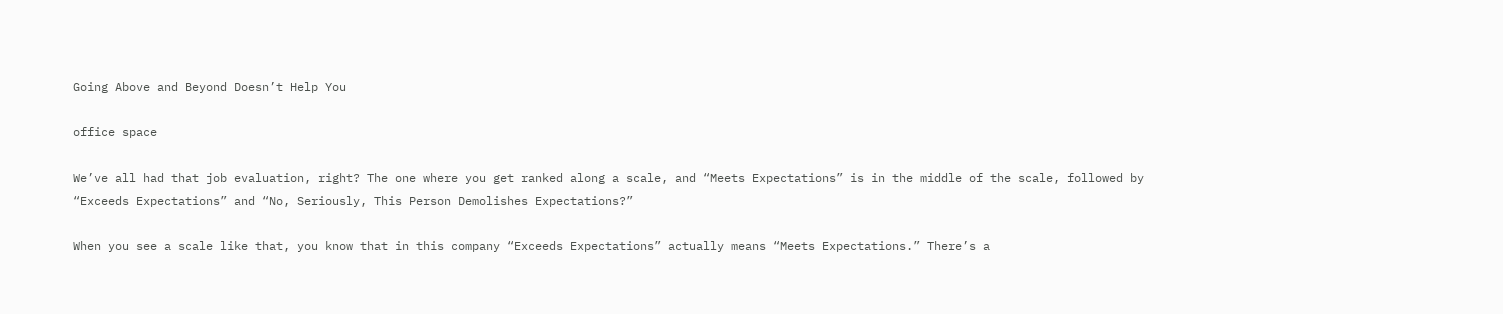Going Above and Beyond Doesn’t Help You

office space

We’ve all had that job evaluation, right? The one where you get ranked along a scale, and “Meets Expectations” is in the middle of the scale, followed by “Exceeds Expectations” and “No, Seriously, This Person Demolishes Expectations?”

When you see a scale like that, you know that in this company “Exceeds Expectations” actually means “Meets Expectations.” There’s a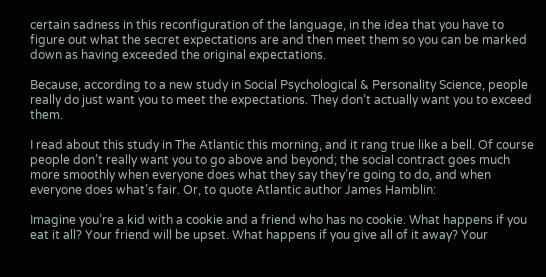certain sadness in this reconfiguration of the language, in the idea that you have to figure out what the secret expectations are and then meet them so you can be marked down as having exceeded the original expectations.

Because, according to a new study in Social Psychological & Personality Science, people really do just want you to meet the expectations. They don’t actually want you to exceed them.

I read about this study in The Atlantic this morning, and it rang true like a bell. Of course people don’t really want you to go above and beyond; the social contract goes much more smoothly when everyone does what they say they’re going to do, and when everyone does what’s fair. Or, to quote Atlantic author James Hamblin:

Imagine you’re a kid with a cookie and a friend who has no cookie. What happens if you eat it all? Your friend will be upset. What happens if you give all of it away? Your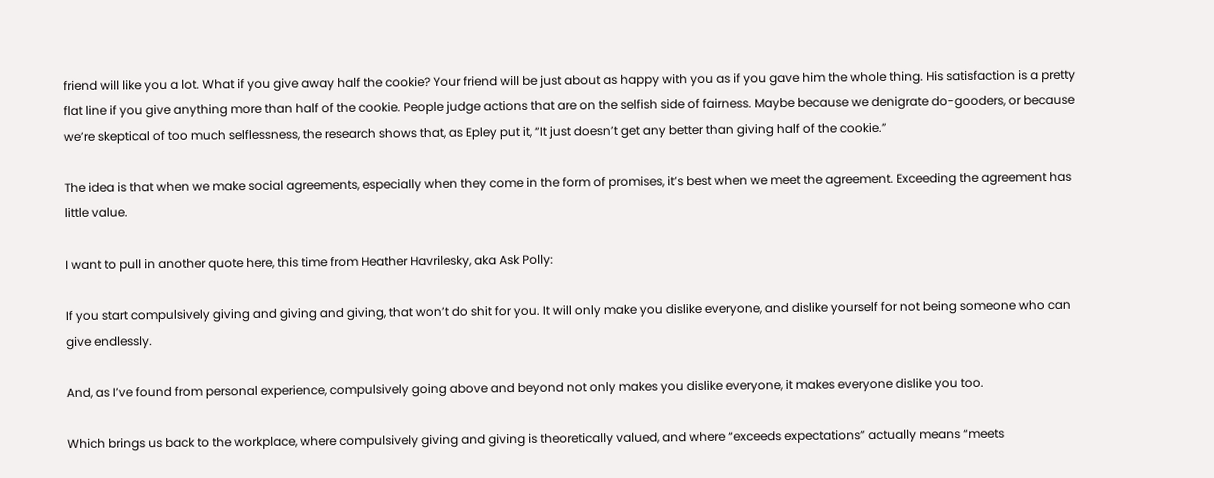friend will like you a lot. What if you give away half the cookie? Your friend will be just about as happy with you as if you gave him the whole thing. His satisfaction is a pretty flat line if you give anything more than half of the cookie. People judge actions that are on the selfish side of fairness. Maybe because we denigrate do-gooders, or because we’re skeptical of too much selflessness, the research shows that, as Epley put it, “It just doesn’t get any better than giving half of the cookie.”

The idea is that when we make social agreements, especially when they come in the form of promises, it’s best when we meet the agreement. Exceeding the agreement has little value.

I want to pull in another quote here, this time from Heather Havrilesky, aka Ask Polly:

If you start compulsively giving and giving and giving, that won’t do shit for you. It will only make you dislike everyone, and dislike yourself for not being someone who can give endlessly.

And, as I’ve found from personal experience, compulsively going above and beyond not only makes you dislike everyone, it makes everyone dislike you too.

Which brings us back to the workplace, where compulsively giving and giving is theoretically valued, and where “exceeds expectations” actually means “meets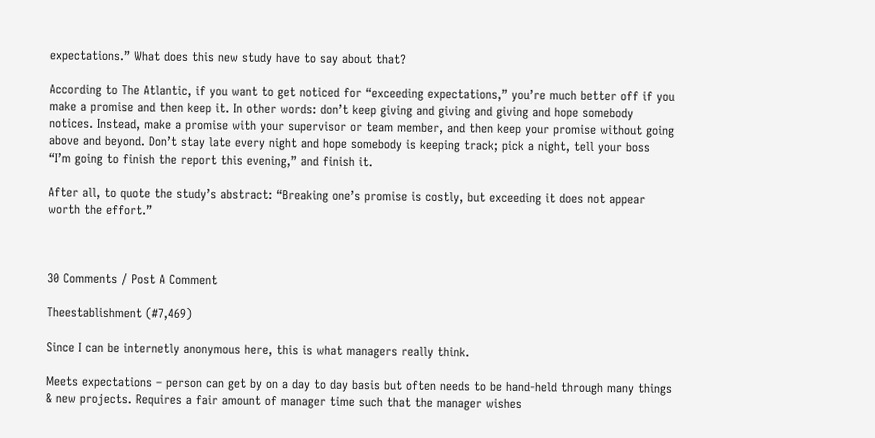expectations.” What does this new study have to say about that?

According to The Atlantic, if you want to get noticed for “exceeding expectations,” you’re much better off if you make a promise and then keep it. In other words: don’t keep giving and giving and giving and hope somebody notices. Instead, make a promise with your supervisor or team member, and then keep your promise without going above and beyond. Don’t stay late every night and hope somebody is keeping track; pick a night, tell your boss “I’m going to finish the report this evening,” and finish it.

After all, to quote the study’s abstract: “Breaking one’s promise is costly, but exceeding it does not appear worth the effort.”



30 Comments / Post A Comment

Theestablishment (#7,469)

Since I can be internetly anonymous here, this is what managers really think.

Meets expectations – person can get by on a day to day basis but often needs to be hand-held through many things & new projects. Requires a fair amount of manager time such that the manager wishes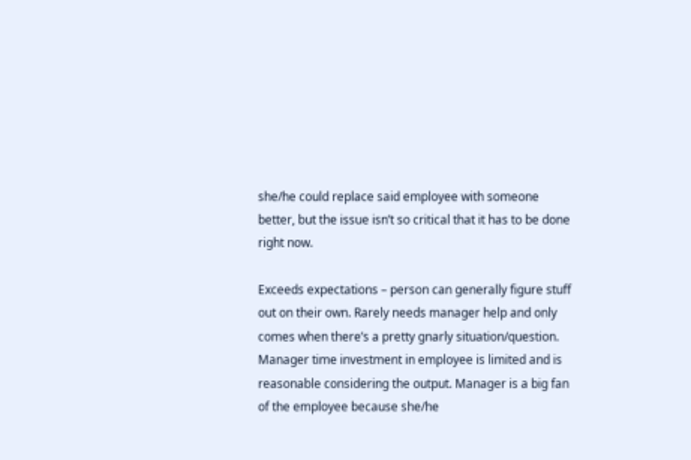she/he could replace said employee with someone better, but the issue isn’t so critical that it has to be done right now.

Exceeds expectations – person can generally figure stuff out on their own. Rarely needs manager help and only comes when there’s a pretty gnarly situation/question. Manager time investment in employee is limited and is reasonable considering the output. Manager is a big fan of the employee because she/he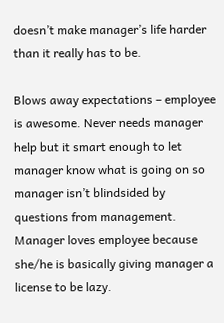doesn’t make manager’s life harder than it really has to be.

Blows away expectations – employee is awesome. Never needs manager help but it smart enough to let manager know what is going on so manager isn’t blindsided by questions from management. Manager loves employee because she/he is basically giving manager a license to be lazy.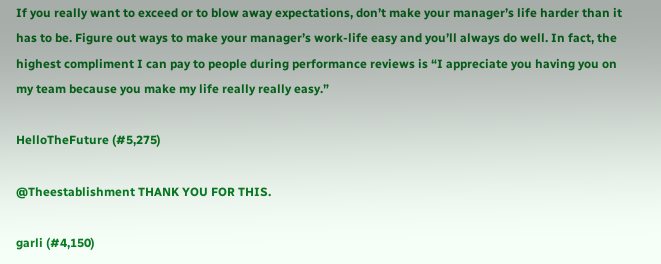If you really want to exceed or to blow away expectations, don’t make your manager’s life harder than it has to be. Figure out ways to make your manager’s work-life easy and you’ll always do well. In fact, the highest compliment I can pay to people during performance reviews is “I appreciate you having you on my team because you make my life really really easy.”

HelloTheFuture (#5,275)

@Theestablishment THANK YOU FOR THIS.

garli (#4,150)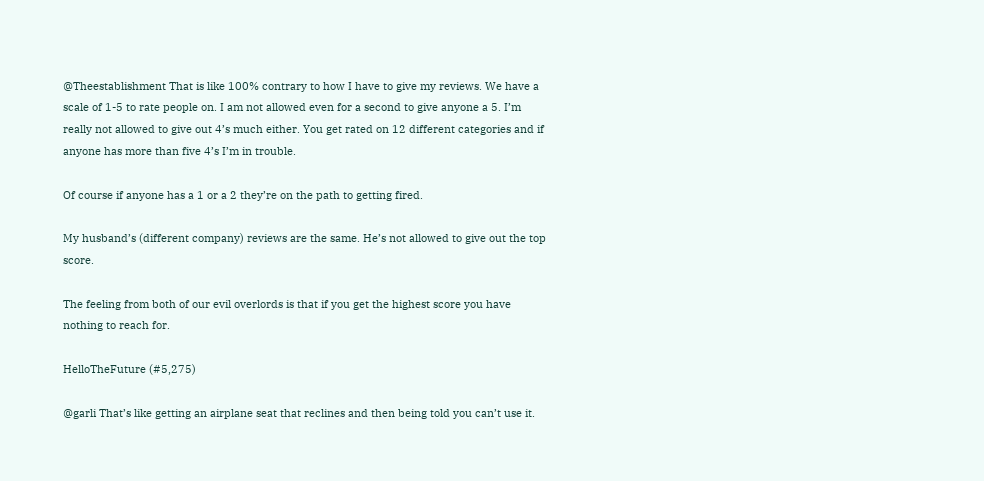@Theestablishment That is like 100% contrary to how I have to give my reviews. We have a scale of 1-5 to rate people on. I am not allowed even for a second to give anyone a 5. I’m really not allowed to give out 4’s much either. You get rated on 12 different categories and if anyone has more than five 4’s I’m in trouble.

Of course if anyone has a 1 or a 2 they’re on the path to getting fired.

My husband’s (different company) reviews are the same. He’s not allowed to give out the top score.

The feeling from both of our evil overlords is that if you get the highest score you have nothing to reach for.

HelloTheFuture (#5,275)

@garli That’s like getting an airplane seat that reclines and then being told you can’t use it.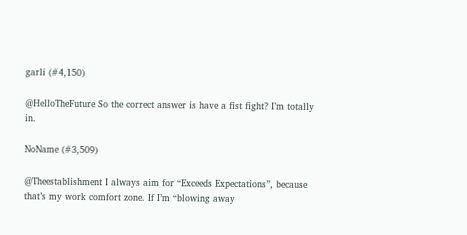garli (#4,150)

@HelloTheFuture So the correct answer is have a fist fight? I’m totally in.

NoName (#3,509)

@Theestablishment I always aim for “Exceeds Expectations”, because that’s my work comfort zone. If I’m “blowing away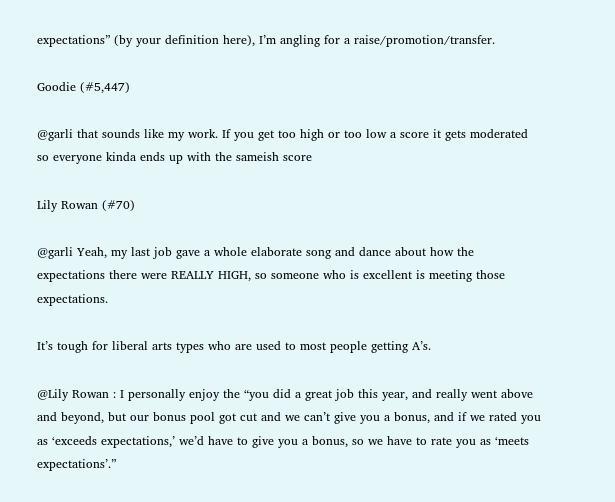expectations” (by your definition here), I’m angling for a raise/promotion/transfer.

Goodie (#5,447)

@garli that sounds like my work. If you get too high or too low a score it gets moderated so everyone kinda ends up with the sameish score

Lily Rowan (#70)

@garli Yeah, my last job gave a whole elaborate song and dance about how the expectations there were REALLY HIGH, so someone who is excellent is meeting those expectations.

It’s tough for liberal arts types who are used to most people getting A’s.

@Lily Rowan : I personally enjoy the “you did a great job this year, and really went above and beyond, but our bonus pool got cut and we can’t give you a bonus, and if we rated you as ‘exceeds expectations,’ we’d have to give you a bonus, so we have to rate you as ‘meets expectations’.”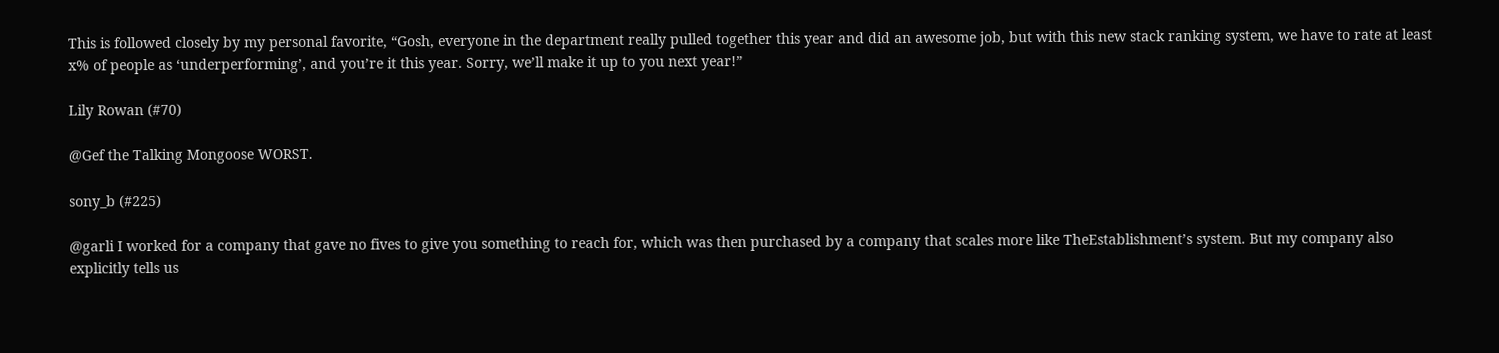This is followed closely by my personal favorite, “Gosh, everyone in the department really pulled together this year and did an awesome job, but with this new stack ranking system, we have to rate at least x% of people as ‘underperforming’, and you’re it this year. Sorry, we’ll make it up to you next year!”

Lily Rowan (#70)

@Gef the Talking Mongoose WORST.

sony_b (#225)

@garli I worked for a company that gave no fives to give you something to reach for, which was then purchased by a company that scales more like TheEstablishment’s system. But my company also explicitly tells us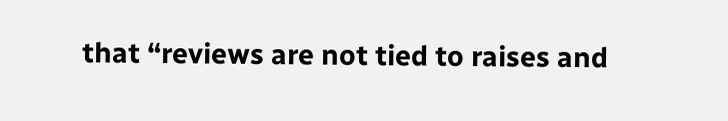that “reviews are not tied to raises and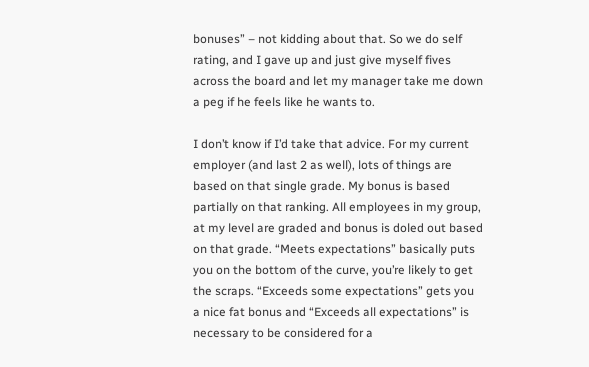bonuses” – not kidding about that. So we do self rating, and I gave up and just give myself fives across the board and let my manager take me down a peg if he feels like he wants to.

I don’t know if I’d take that advice. For my current employer (and last 2 as well), lots of things are based on that single grade. My bonus is based partially on that ranking. All employees in my group, at my level are graded and bonus is doled out based on that grade. “Meets expectations” basically puts you on the bottom of the curve, you’re likely to get the scraps. “Exceeds some expectations” gets you a nice fat bonus and “Exceeds all expectations” is necessary to be considered for a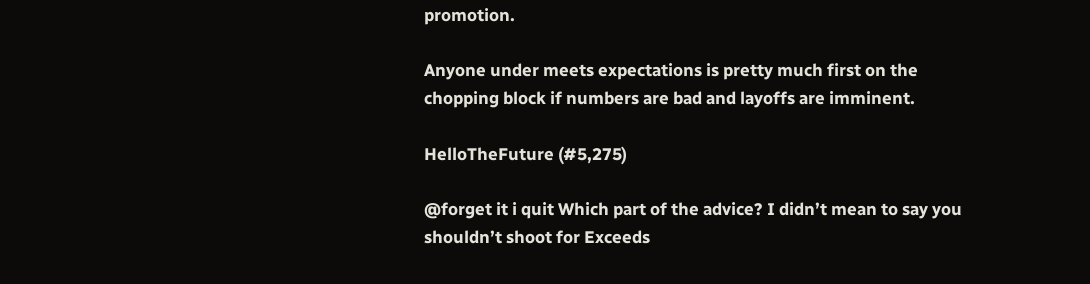promotion.

Anyone under meets expectations is pretty much first on the chopping block if numbers are bad and layoffs are imminent.

HelloTheFuture (#5,275)

@forget it i quit Which part of the advice? I didn’t mean to say you shouldn’t shoot for Exceeds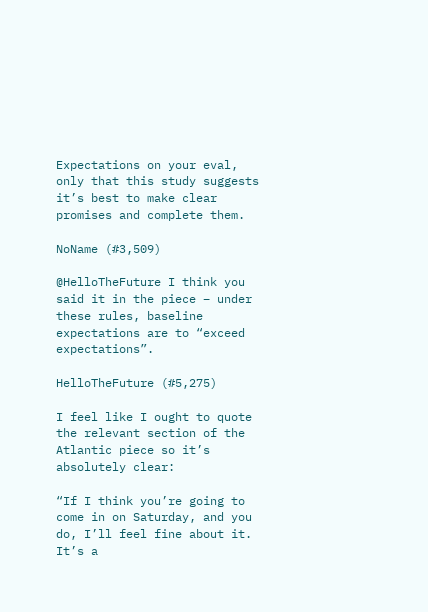Expectations on your eval, only that this study suggests it’s best to make clear promises and complete them.

NoName (#3,509)

@HelloTheFuture I think you said it in the piece – under these rules, baseline expectations are to “exceed expectations”.

HelloTheFuture (#5,275)

I feel like I ought to quote the relevant section of the Atlantic piece so it’s absolutely clear:

“If I think you’re going to come in on Saturday, and you do, I’ll feel fine about it. It’s a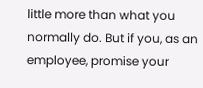little more than what you normally do. But if you, as an employee, promise your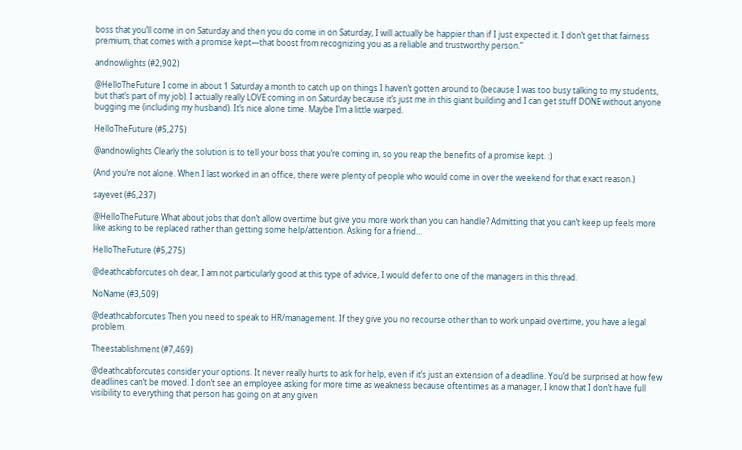boss that you’ll come in on Saturday and then you do come in on Saturday, I will actually be happier than if I just expected it. I don’t get that fairness premium, that comes with a promise kept—that boost from recognizing you as a reliable and trustworthy person.”

andnowlights (#2,902)

@HelloTheFuture I come in about 1 Saturday a month to catch up on things I haven’t gotten around to (because I was too busy talking to my students, but that’s part of my job). I actually really LOVE coming in on Saturday because it’s just me in this giant building and I can get stuff DONE without anyone bugging me (including my husband). It’s nice alone time. Maybe I’m a little warped.

HelloTheFuture (#5,275)

@andnowlights Clearly the solution is to tell your boss that you’re coming in, so you reap the benefits of a promise kept. :)

(And you’re not alone. When I last worked in an office, there were plenty of people who would come in over the weekend for that exact reason.)

sayevet (#6,237)

@HelloTheFuture What about jobs that don’t allow overtime but give you more work than you can handle? Admitting that you can’t keep up feels more like asking to be replaced rather than getting some help/attention. Asking for a friend…

HelloTheFuture (#5,275)

@deathcabforcutes oh dear, I am not particularly good at this type of advice, I would defer to one of the managers in this thread.

NoName (#3,509)

@deathcabforcutes Then you need to speak to HR/management. If they give you no recourse other than to work unpaid overtime, you have a legal problem.

Theestablishment (#7,469)

@deathcabforcutes consider your options. It never really hurts to ask for help, even if it’s just an extension of a deadline. You’d be surprised at how few deadlines can’t be moved. I don’t see an employee asking for more time as weakness because oftentimes as a manager, I know that I don’t have full visibility to everything that person has going on at any given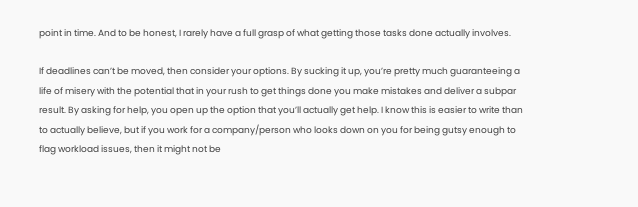point in time. And to be honest, I rarely have a full grasp of what getting those tasks done actually involves.

If deadlines can’t be moved, then consider your options. By sucking it up, you’re pretty much guaranteeing a life of misery with the potential that in your rush to get things done you make mistakes and deliver a subpar result. By asking for help, you open up the option that you’ll actually get help. I know this is easier to write than to actually believe, but if you work for a company/person who looks down on you for being gutsy enough to flag workload issues, then it might not be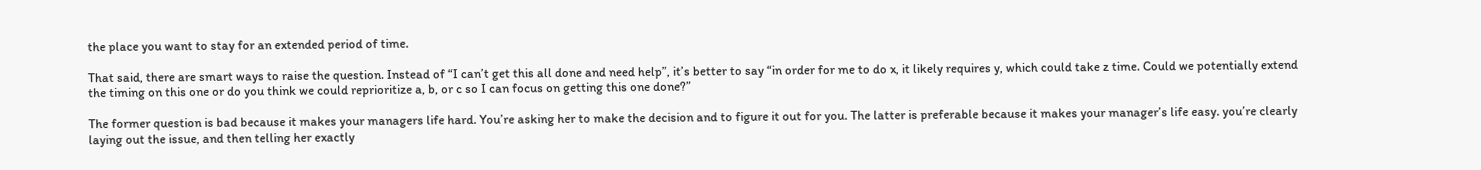the place you want to stay for an extended period of time.

That said, there are smart ways to raise the question. Instead of “I can’t get this all done and need help”, it’s better to say “in order for me to do x, it likely requires y, which could take z time. Could we potentially extend the timing on this one or do you think we could reprioritize a, b, or c so I can focus on getting this one done?”

The former question is bad because it makes your managers life hard. You’re asking her to make the decision and to figure it out for you. The latter is preferable because it makes your manager’s life easy. you’re clearly laying out the issue, and then telling her exactly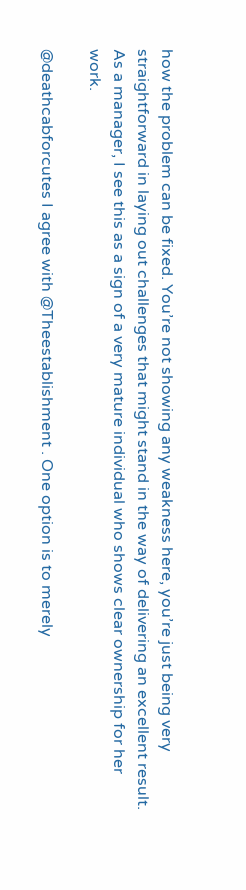how the problem can be fixed. You’re not showing any weakness here, you’re just being very straightforward in laying out challenges that might stand in the way of delivering an excellent result. As a manager, I see this as a sign of a very mature individual who shows clear ownership for her work.

@deathcabforcutes I agree with @Theestablishment . One option is to merely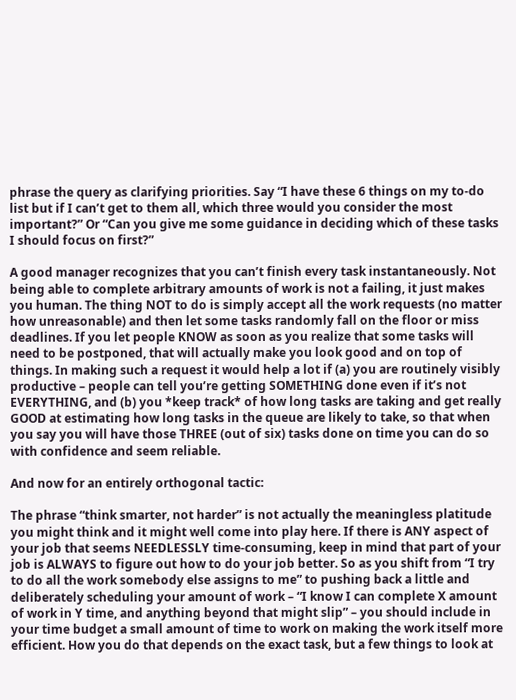phrase the query as clarifying priorities. Say “I have these 6 things on my to-do list but if I can’t get to them all, which three would you consider the most important?” Or “Can you give me some guidance in deciding which of these tasks I should focus on first?”

A good manager recognizes that you can’t finish every task instantaneously. Not being able to complete arbitrary amounts of work is not a failing, it just makes you human. The thing NOT to do is simply accept all the work requests (no matter how unreasonable) and then let some tasks randomly fall on the floor or miss deadlines. If you let people KNOW as soon as you realize that some tasks will need to be postponed, that will actually make you look good and on top of things. In making such a request it would help a lot if (a) you are routinely visibly productive – people can tell you’re getting SOMETHING done even if it’s not EVERYTHING, and (b) you *keep track* of how long tasks are taking and get really GOOD at estimating how long tasks in the queue are likely to take, so that when you say you will have those THREE (out of six) tasks done on time you can do so with confidence and seem reliable.

And now for an entirely orthogonal tactic:

The phrase “think smarter, not harder” is not actually the meaningless platitude you might think and it might well come into play here. If there is ANY aspect of your job that seems NEEDLESSLY time-consuming, keep in mind that part of your job is ALWAYS to figure out how to do your job better. So as you shift from “I try to do all the work somebody else assigns to me” to pushing back a little and deliberately scheduling your amount of work – “I know I can complete X amount of work in Y time, and anything beyond that might slip” – you should include in your time budget a small amount of time to work on making the work itself more efficient. How you do that depends on the exact task, but a few things to look at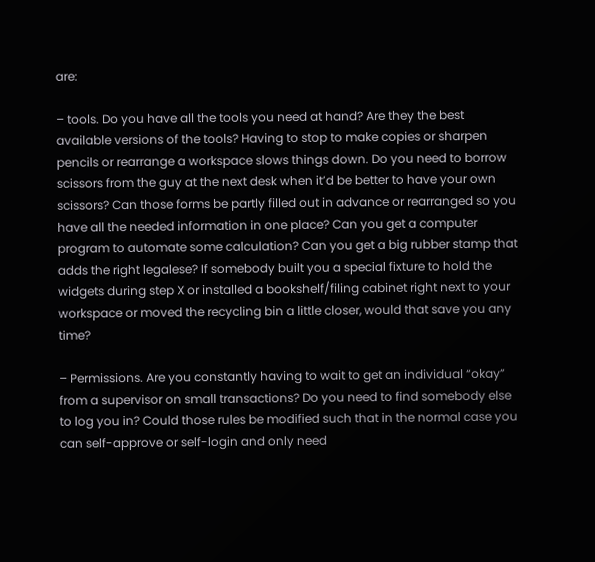are:

– tools. Do you have all the tools you need at hand? Are they the best available versions of the tools? Having to stop to make copies or sharpen pencils or rearrange a workspace slows things down. Do you need to borrow scissors from the guy at the next desk when it’d be better to have your own scissors? Can those forms be partly filled out in advance or rearranged so you have all the needed information in one place? Can you get a computer program to automate some calculation? Can you get a big rubber stamp that adds the right legalese? If somebody built you a special fixture to hold the widgets during step X or installed a bookshelf/filing cabinet right next to your workspace or moved the recycling bin a little closer, would that save you any time?

– Permissions. Are you constantly having to wait to get an individual “okay” from a supervisor on small transactions? Do you need to find somebody else to log you in? Could those rules be modified such that in the normal case you can self-approve or self-login and only need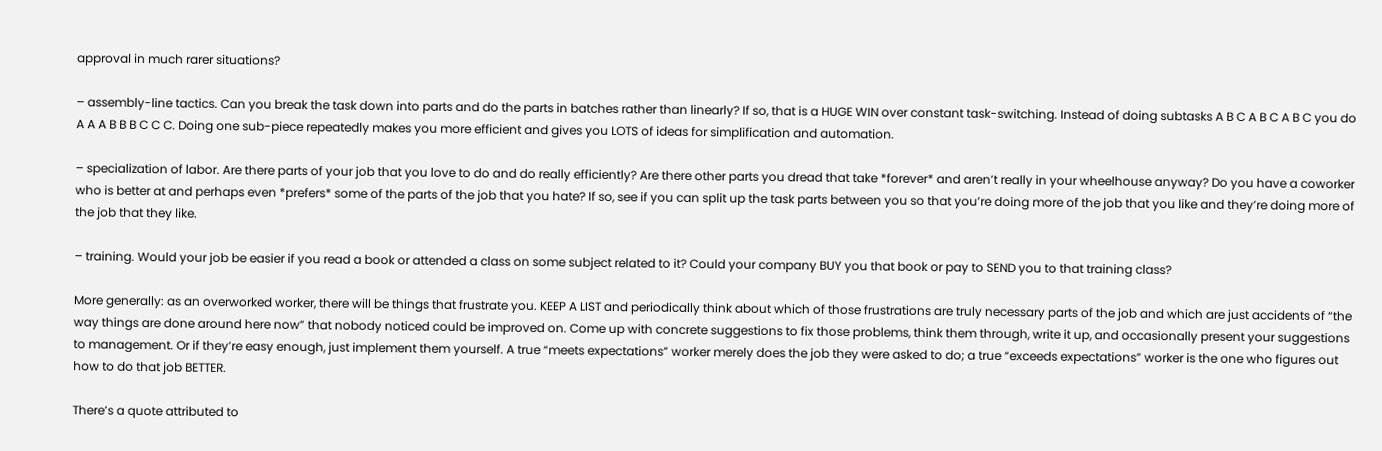approval in much rarer situations?

– assembly-line tactics. Can you break the task down into parts and do the parts in batches rather than linearly? If so, that is a HUGE WIN over constant task-switching. Instead of doing subtasks A B C A B C A B C you do A A A B B B C C C. Doing one sub-piece repeatedly makes you more efficient and gives you LOTS of ideas for simplification and automation.

– specialization of labor. Are there parts of your job that you love to do and do really efficiently? Are there other parts you dread that take *forever* and aren’t really in your wheelhouse anyway? Do you have a coworker who is better at and perhaps even *prefers* some of the parts of the job that you hate? If so, see if you can split up the task parts between you so that you’re doing more of the job that you like and they’re doing more of the job that they like.

– training. Would your job be easier if you read a book or attended a class on some subject related to it? Could your company BUY you that book or pay to SEND you to that training class?

More generally: as an overworked worker, there will be things that frustrate you. KEEP A LIST and periodically think about which of those frustrations are truly necessary parts of the job and which are just accidents of “the way things are done around here now” that nobody noticed could be improved on. Come up with concrete suggestions to fix those problems, think them through, write it up, and occasionally present your suggestions to management. Or if they’re easy enough, just implement them yourself. A true “meets expectations” worker merely does the job they were asked to do; a true “exceeds expectations” worker is the one who figures out how to do that job BETTER.

There’s a quote attributed to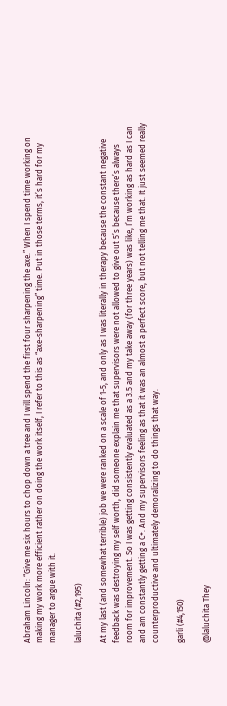Abraham Lincoln: “Give me six hours to chop down a tree and I will spend the first four sharpening the axe.” When I spend time working on making my work more efficient rather on doing the work itself, I refer to this as “axe-sharpening” time. Put in those terms, it’s hard for my manager to argue with it.

laluchita (#2,195)

At my last (and somewhat terrible) job we were ranked on a scale of 1-5, and only as I was literally in therapy because the constant negative feedback was destroying my self worth, did someone explain me that supervisors were not allowed to give out 5’s because there’s always room for improvement. So I was getting consistently evaluated as a 3.5 and my take away (for three years) was like, I’m working as hard as I can and am constantly getting a C+. And my supervisors feeling as that it was an almost a perfect score, but not telling me that. It just seemed really counterproductive and ultimately demoralizing to do things that way.

garli (#4,150)

@laluchita They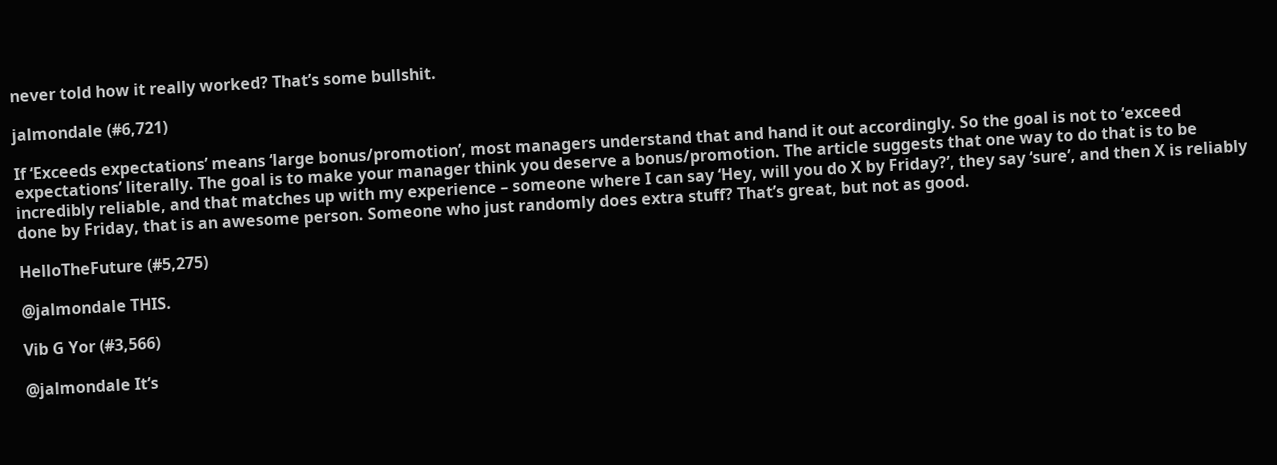never told how it really worked? That’s some bullshit.

jalmondale (#6,721)

If ‘Exceeds expectations’ means ‘large bonus/promotion’, most managers understand that and hand it out accordingly. So the goal is not to ‘exceed expectations’ literally. The goal is to make your manager think you deserve a bonus/promotion. The article suggests that one way to do that is to be incredibly reliable, and that matches up with my experience – someone where I can say ‘Hey, will you do X by Friday?’, they say ‘sure’, and then X is reliably done by Friday, that is an awesome person. Someone who just randomly does extra stuff? That’s great, but not as good.

HelloTheFuture (#5,275)

@jalmondale THIS.

Vib G Yor (#3,566)

@jalmondale It’s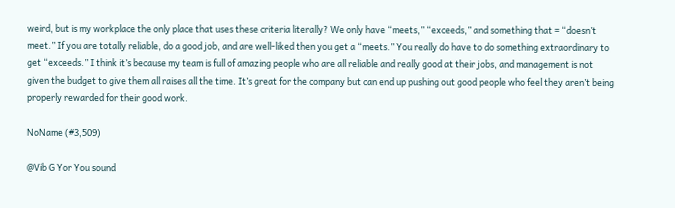weird, but is my workplace the only place that uses these criteria literally? We only have “meets,” “exceeds,” and something that = “doesn’t meet.” If you are totally reliable, do a good job, and are well-liked then you get a “meets.” You really do have to do something extraordinary to get “exceeds.” I think it’s because my team is full of amazing people who are all reliable and really good at their jobs, and management is not given the budget to give them all raises all the time. It’s great for the company but can end up pushing out good people who feel they aren’t being properly rewarded for their good work.

NoName (#3,509)

@Vib G Yor You sound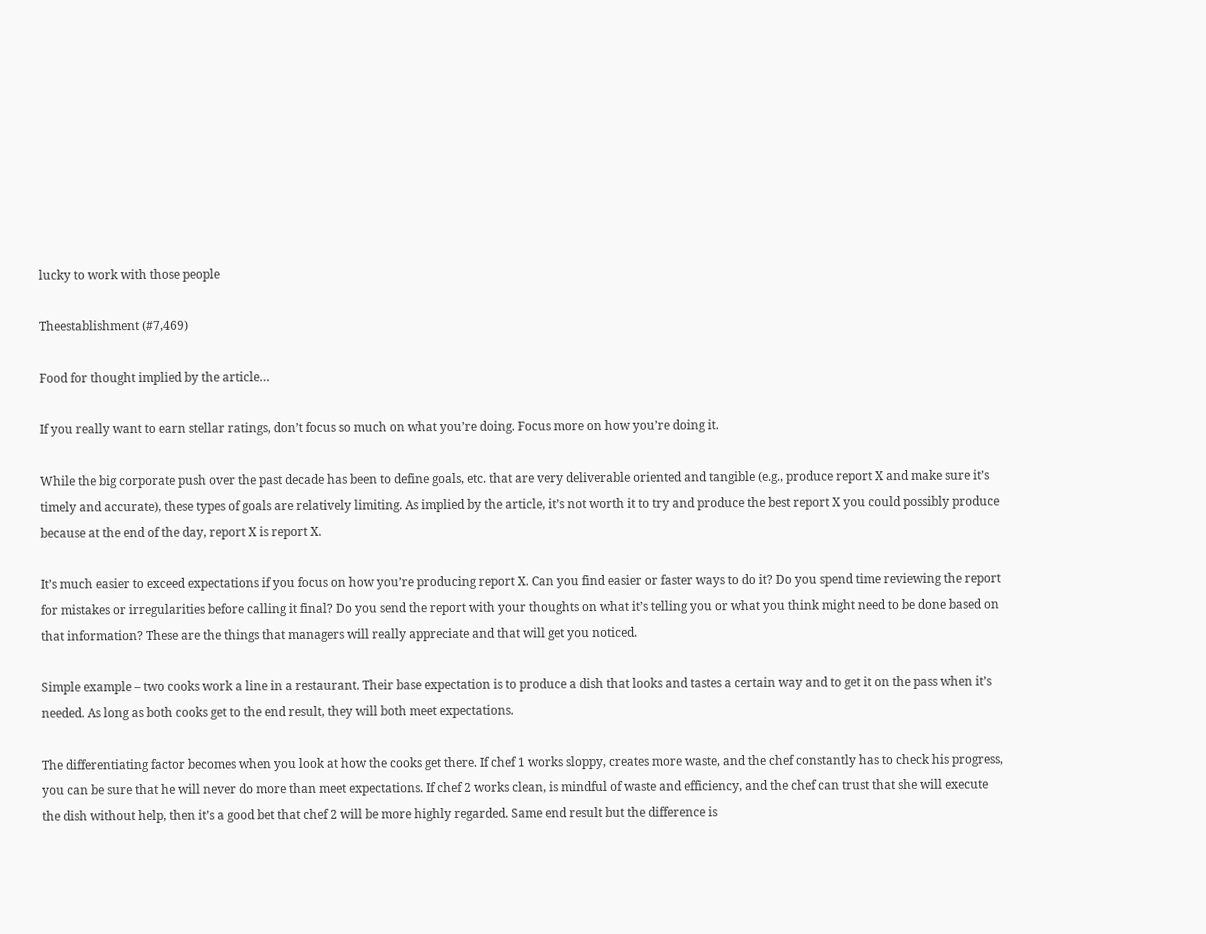lucky to work with those people

Theestablishment (#7,469)

Food for thought implied by the article…

If you really want to earn stellar ratings, don’t focus so much on what you’re doing. Focus more on how you’re doing it.

While the big corporate push over the past decade has been to define goals, etc. that are very deliverable oriented and tangible (e.g., produce report X and make sure it’s timely and accurate), these types of goals are relatively limiting. As implied by the article, it’s not worth it to try and produce the best report X you could possibly produce because at the end of the day, report X is report X.

It’s much easier to exceed expectations if you focus on how you’re producing report X. Can you find easier or faster ways to do it? Do you spend time reviewing the report for mistakes or irregularities before calling it final? Do you send the report with your thoughts on what it’s telling you or what you think might need to be done based on that information? These are the things that managers will really appreciate and that will get you noticed.

Simple example – two cooks work a line in a restaurant. Their base expectation is to produce a dish that looks and tastes a certain way and to get it on the pass when it’s needed. As long as both cooks get to the end result, they will both meet expectations.

The differentiating factor becomes when you look at how the cooks get there. If chef 1 works sloppy, creates more waste, and the chef constantly has to check his progress, you can be sure that he will never do more than meet expectations. If chef 2 works clean, is mindful of waste and efficiency, and the chef can trust that she will execute the dish without help, then it’s a good bet that chef 2 will be more highly regarded. Same end result but the difference is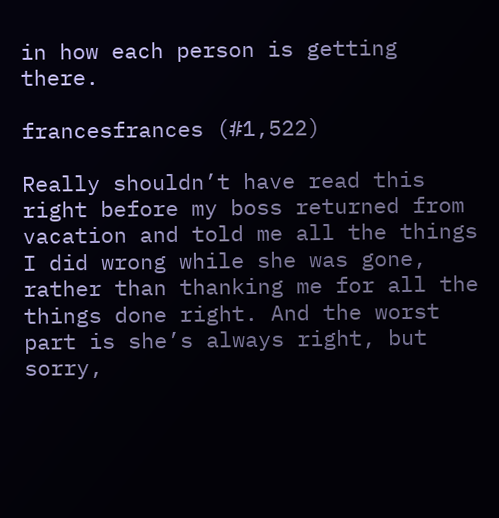in how each person is getting there.

francesfrances (#1,522)

Really shouldn’t have read this right before my boss returned from vacation and told me all the things I did wrong while she was gone, rather than thanking me for all the things done right. And the worst part is she’s always right, but sorry,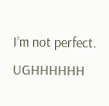I’m not perfect. UGHHHHHH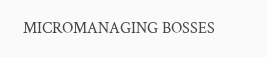MICROMANAGING BOSSES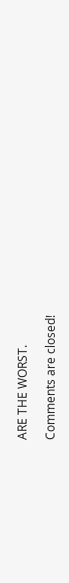ARE THE WORST.

Comments are closed!